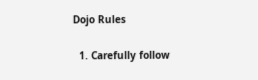Dojo Rules

  1. Carefully follow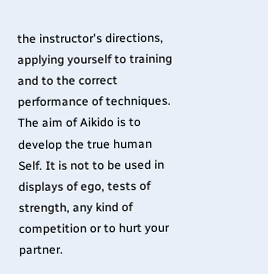the instructor's directions, applying yourself to training and to the correct performance of techniques. The aim of Aikido is to develop the true human Self. It is not to be used in displays of ego, tests of strength, any kind of competition or to hurt your partner.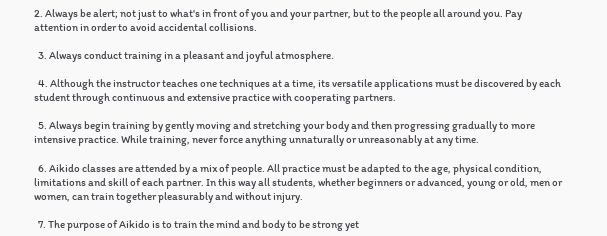2. Always be alert; not just to what's in front of you and your partner, but to the people all around you. Pay attention in order to avoid accidental collisions.

  3. Always conduct training in a pleasant and joyful atmosphere.

  4. Although the instructor teaches one techniques at a time, its versatile applications must be discovered by each student through continuous and extensive practice with cooperating partners.

  5. Always begin training by gently moving and stretching your body and then progressing gradually to more intensive practice. While training, never force anything unnaturally or unreasonably at any time.

  6. Aikido classes are attended by a mix of people. All practice must be adapted to the age, physical condition, limitations and skill of each partner. In this way all students, whether beginners or advanced, young or old, men or women, can train together pleasurably and without injury.

  7. The purpose of Aikido is to train the mind and body to be strong yet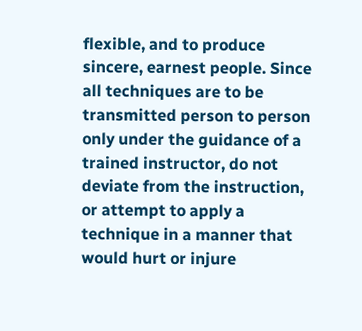flexible, and to produce sincere, earnest people. Since all techniques are to be transmitted person to person only under the guidance of a trained instructor, do not deviate from the instruction, or attempt to apply a technique in a manner that would hurt or injure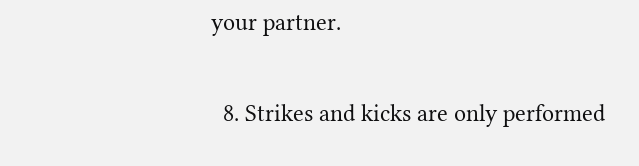your partner.

  8. Strikes and kicks are only performed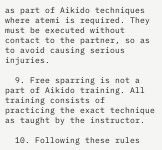as part of Aikido techniques where atemi is required. They must be executed without contact to the partner, so as to avoid causing serious injuries.

  9. Free sparring is not a part of Aikido training. All training consists of practicing the exact technique as taught by the instructor.

  10. Following these rules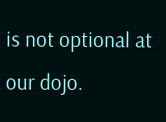is not optional at our dojo.